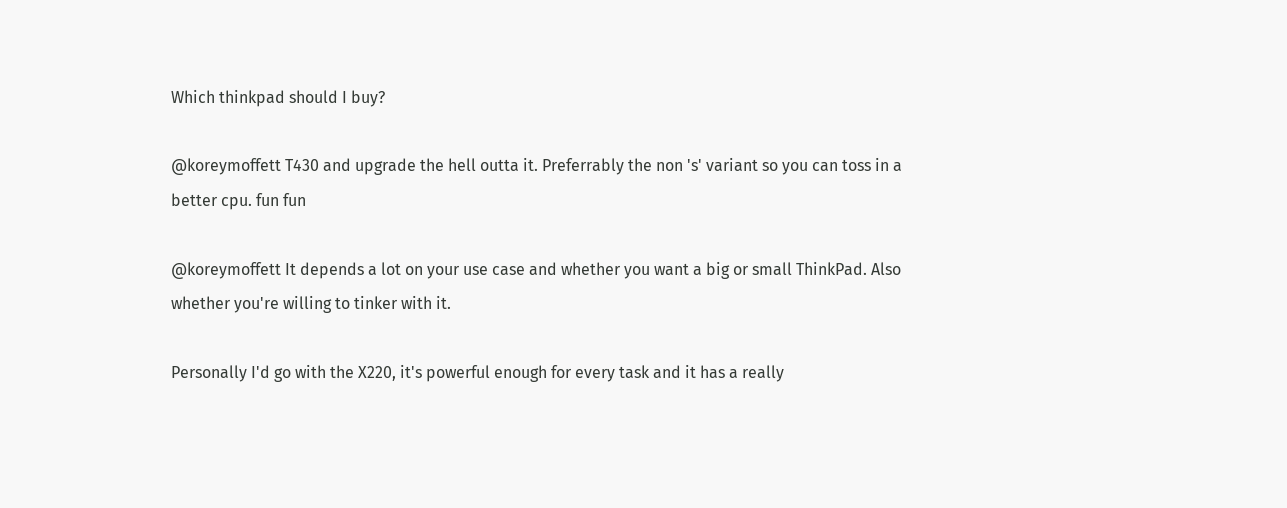Which thinkpad should I buy?

@koreymoffett T430 and upgrade the hell outta it. Preferrably the non 's' variant so you can toss in a better cpu. fun fun

@koreymoffett It depends a lot on your use case and whether you want a big or small ThinkPad. Also whether you're willing to tinker with it.

Personally I'd go with the X220, it's powerful enough for every task and it has a really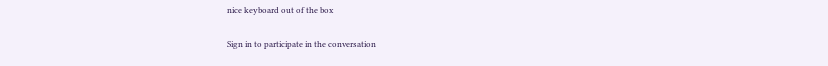nice keyboard out of the box

Sign in to participate in the conversation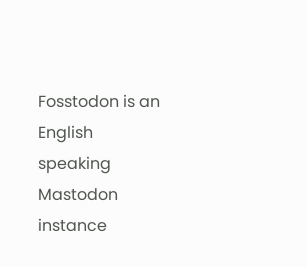Fosstodon is an English speaking Mastodon instance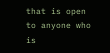that is open to anyone who is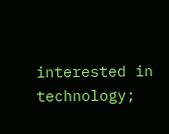interested in technology;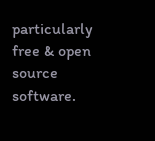particularly free & open source software.